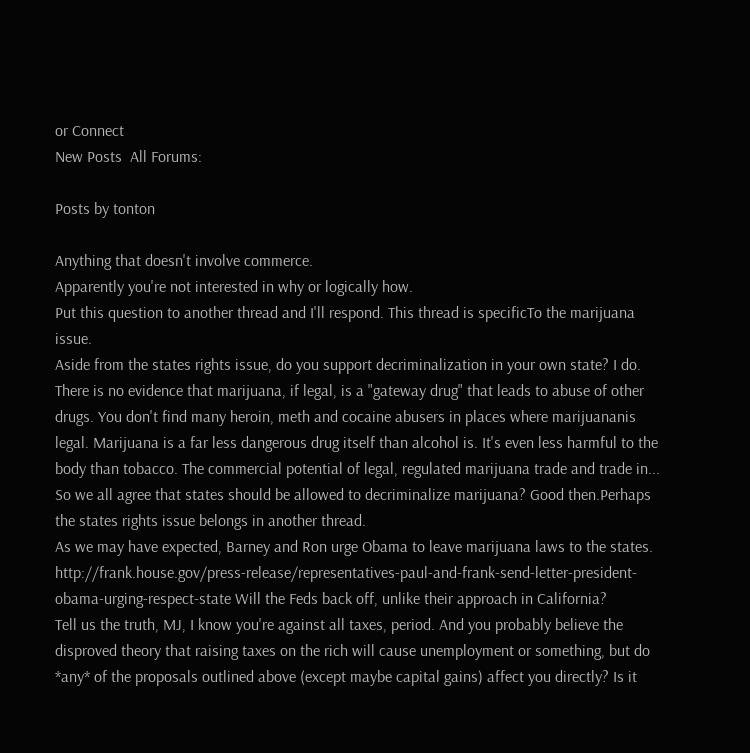or Connect
New Posts  All Forums:

Posts by tonton

Anything that doesn't involve commerce.
Apparently you're not interested in why or logically how.
Put this question to another thread and I'll respond. This thread is specificTo the marijuana issue.
Aside from the states rights issue, do you support decriminalization in your own state? I do. There is no evidence that marijuana, if legal, is a "gateway drug" that leads to abuse of other drugs. You don't find many heroin, meth and cocaine abusers in places where marijuananis legal. Marijuana is a far less dangerous drug itself than alcohol is. It's even less harmful to the body than tobacco. The commercial potential of legal, regulated marijuana trade and trade in...
So we all agree that states should be allowed to decriminalize marijuana? Good then.Perhaps the states rights issue belongs in another thread.
As we may have expected, Barney and Ron urge Obama to leave marijuana laws to the states. http://frank.house.gov/press-release/representatives-paul-and-frank-send-letter-president-obama-urging-respect-state Will the Feds back off, unlike their approach in California?
Tell us the truth, MJ, I know you're against all taxes, period. And you probably believe the disproved theory that raising taxes on the rich will cause unemployment or something, but do *any* of the proposals outlined above (except maybe capital gains) affect you directly? Is it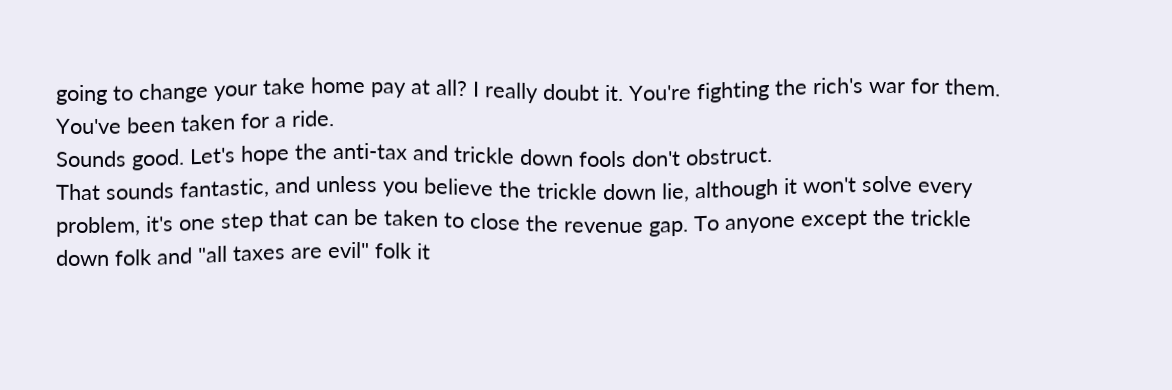going to change your take home pay at all? I really doubt it. You're fighting the rich's war for them. You've been taken for a ride.
Sounds good. Let's hope the anti-tax and trickle down fools don't obstruct.
That sounds fantastic, and unless you believe the trickle down lie, although it won't solve every problem, it's one step that can be taken to close the revenue gap. To anyone except the trickle down folk and "all taxes are evil" folk it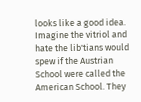looks like a good idea.
Imagine the vitriol and hate the lib'tians would spew if the Austrian School were called the American School. They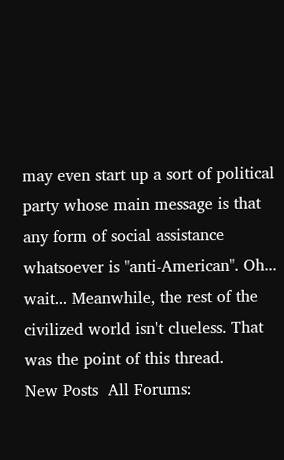may even start up a sort of political party whose main message is that any form of social assistance whatsoever is "anti-American". Oh... wait... Meanwhile, the rest of the civilized world isn't clueless. That was the point of this thread.
New Posts  All Forums: